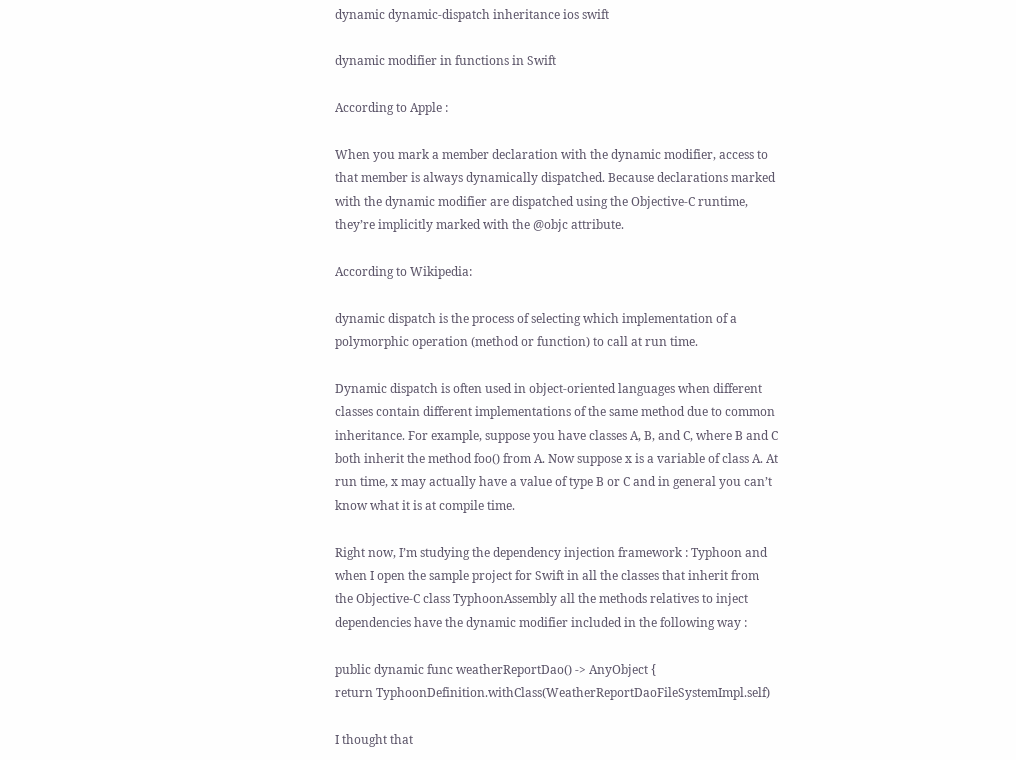dynamic dynamic-dispatch inheritance ios swift

dynamic modifier in functions in Swift

According to Apple :

When you mark a member declaration with the dynamic modifier, access to that member is always dynamically dispatched. Because declarations marked with the dynamic modifier are dispatched using the Objective-C runtime, they’re implicitly marked with the @objc attribute.

According to Wikipedia:

dynamic dispatch is the process of selecting which implementation of a polymorphic operation (method or function) to call at run time.

Dynamic dispatch is often used in object-oriented languages when different classes contain different implementations of the same method due to common inheritance. For example, suppose you have classes A, B, and C, where B and C both inherit the method foo() from A. Now suppose x is a variable of class A. At run time, x may actually have a value of type B or C and in general you can’t know what it is at compile time.

Right now, I’m studying the dependency injection framework : Typhoon and when I open the sample project for Swift in all the classes that inherit from the Objective-C class TyphoonAssembly all the methods relatives to inject dependencies have the dynamic modifier included in the following way :

public dynamic func weatherReportDao() -> AnyObject {
return TyphoonDefinition.withClass(WeatherReportDaoFileSystemImpl.self)

I thought that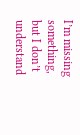I’m missing something, but I don’t understand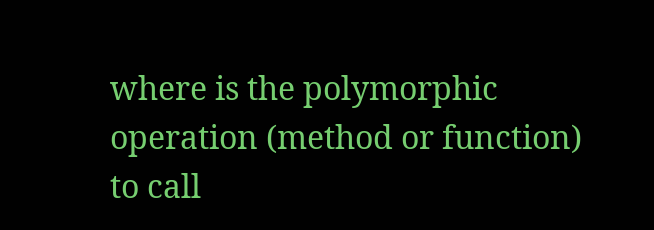where is the polymorphic operation (method or function) to call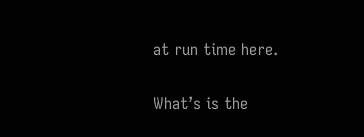at run time here.

What’s is the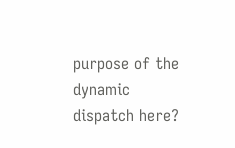purpose of the dynamic dispatch here?